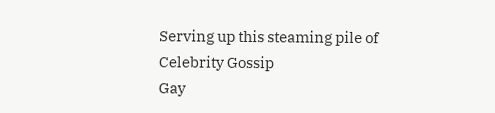Serving up this steaming pile of
Celebrity Gossip
Gay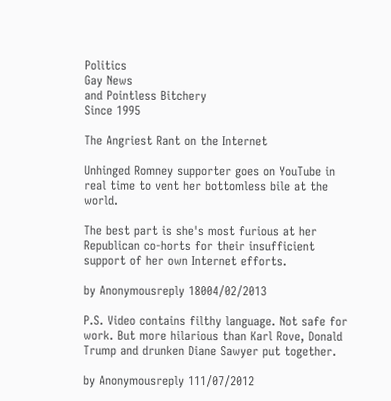Politics
Gay News
and Pointless Bitchery
Since 1995

The Angriest Rant on the Internet

Unhinged Romney supporter goes on YouTube in real time to vent her bottomless bile at the world.

The best part is she's most furious at her Republican co-horts for their insufficient support of her own Internet efforts.

by Anonymousreply 18004/02/2013

P.S. Video contains filthy language. Not safe for work. But more hilarious than Karl Rove, Donald Trump and drunken Diane Sawyer put together.

by Anonymousreply 111/07/2012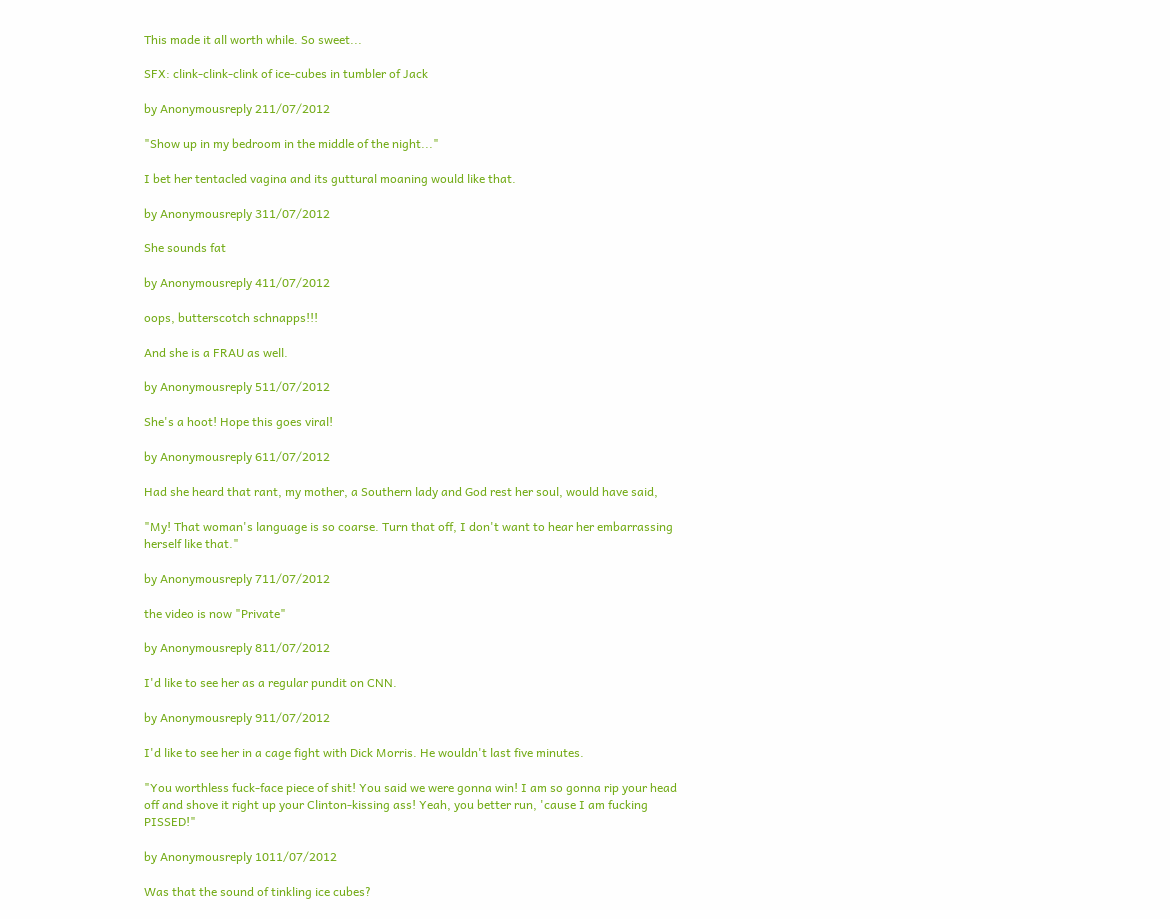This made it all worth while. So sweet...

SFX: clink-clink-clink of ice-cubes in tumbler of Jack

by Anonymousreply 211/07/2012

"Show up in my bedroom in the middle of the night..."

I bet her tentacled vagina and its guttural moaning would like that.

by Anonymousreply 311/07/2012

She sounds fat

by Anonymousreply 411/07/2012

oops, butterscotch schnapps!!!

And she is a FRAU as well.

by Anonymousreply 511/07/2012

She's a hoot! Hope this goes viral!

by Anonymousreply 611/07/2012

Had she heard that rant, my mother, a Southern lady and God rest her soul, would have said,

"My! That woman's language is so coarse. Turn that off, I don't want to hear her embarrassing herself like that."

by Anonymousreply 711/07/2012

the video is now "Private"

by Anonymousreply 811/07/2012

I'd like to see her as a regular pundit on CNN.

by Anonymousreply 911/07/2012

I'd like to see her in a cage fight with Dick Morris. He wouldn't last five minutes.

"You worthless fuck-face piece of shit! You said we were gonna win! I am so gonna rip your head off and shove it right up your Clinton-kissing ass! Yeah, you better run, 'cause I am fucking PISSED!"

by Anonymousreply 1011/07/2012

Was that the sound of tinkling ice cubes?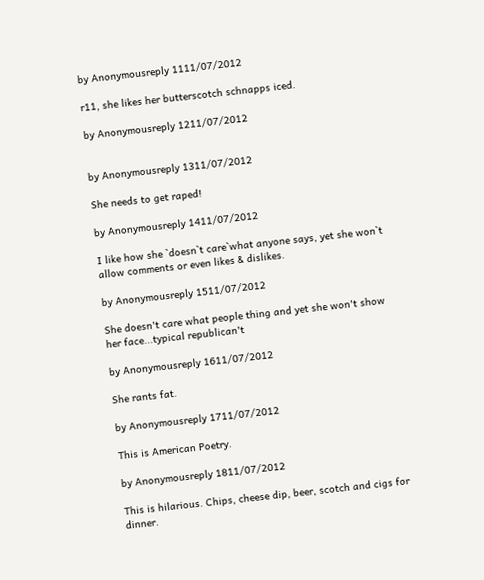by Anonymousreply 1111/07/2012

r11, she likes her butterscotch schnapps iced.

by Anonymousreply 1211/07/2012


by Anonymousreply 1311/07/2012

She needs to get raped!

by Anonymousreply 1411/07/2012

I like how she `doesn`t care`what anyone says, yet she won`t allow comments or even likes & dislikes.

by Anonymousreply 1511/07/2012

She doesn't care what people thing and yet she won't show her face...typical republican't

by Anonymousreply 1611/07/2012

She rants fat.

by Anonymousreply 1711/07/2012

This is American Poetry.

by Anonymousreply 1811/07/2012

This is hilarious. Chips, cheese dip, beer, scotch and cigs for dinner.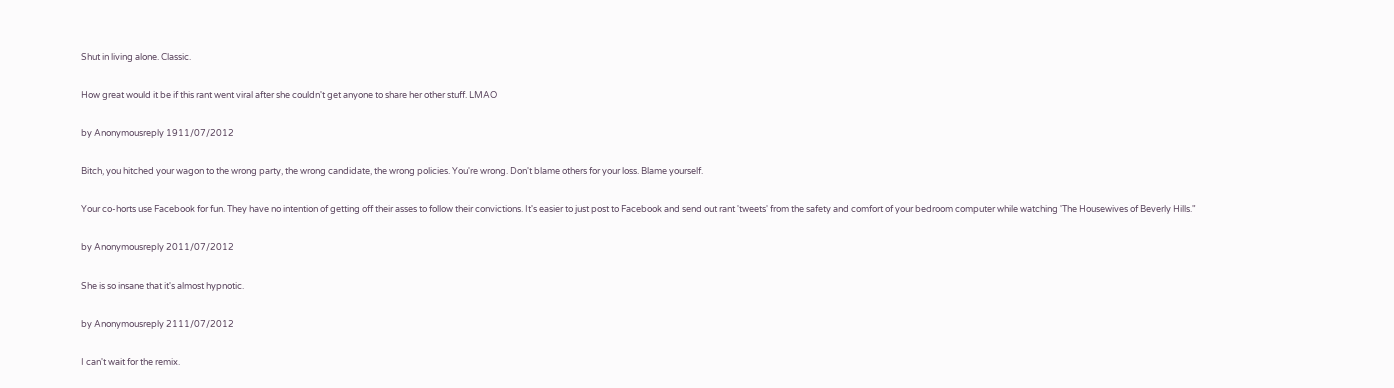Shut in living alone. Classic.

How great would it be if this rant went viral after she couldn't get anyone to share her other stuff. LMAO

by Anonymousreply 1911/07/2012

Bitch, you hitched your wagon to the wrong party, the wrong candidate, the wrong policies. You're wrong. Don't blame others for your loss. Blame yourself.

Your co-horts use Facebook for fun. They have no intention of getting off their asses to follow their convictions. It's easier to just post to Facebook and send out rant 'tweets' from the safety and comfort of your bedroom computer while watching 'The Housewives of Beverly Hills."

by Anonymousreply 2011/07/2012

She is so insane that it's almost hypnotic.

by Anonymousreply 2111/07/2012

I can't wait for the remix.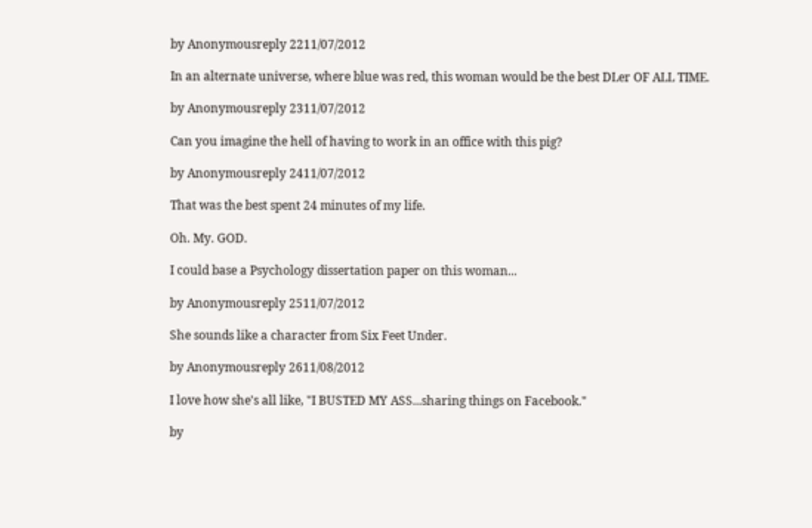by Anonymousreply 2211/07/2012

In an alternate universe, where blue was red, this woman would be the best DLer OF ALL TIME.

by Anonymousreply 2311/07/2012

Can you imagine the hell of having to work in an office with this pig?

by Anonymousreply 2411/07/2012

That was the best spent 24 minutes of my life.

Oh. My. GOD.

I could base a Psychology dissertation paper on this woman...

by Anonymousreply 2511/07/2012

She sounds like a character from Six Feet Under.

by Anonymousreply 2611/08/2012

I love how she's all like, "I BUSTED MY ASS...sharing things on Facebook."

by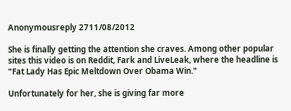Anonymousreply 2711/08/2012

She is finally getting the attention she craves. Among other popular sites this video is on Reddit, Fark and LiveLeak, where the headline is "Fat Lady Has Epic Meltdown Over Obama Win."

Unfortunately for her, she is giving far more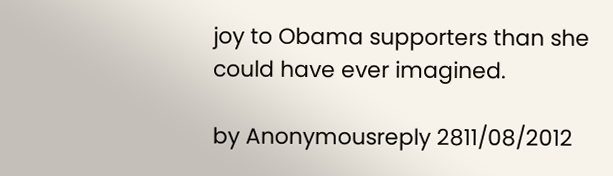joy to Obama supporters than she could have ever imagined.

by Anonymousreply 2811/08/2012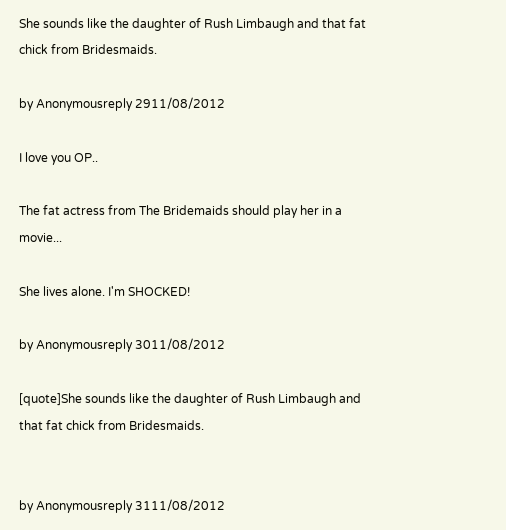She sounds like the daughter of Rush Limbaugh and that fat chick from Bridesmaids.

by Anonymousreply 2911/08/2012

I love you OP..

The fat actress from The Bridemaids should play her in a movie...

She lives alone. I'm SHOCKED!

by Anonymousreply 3011/08/2012

[quote]She sounds like the daughter of Rush Limbaugh and that fat chick from Bridesmaids.


by Anonymousreply 3111/08/2012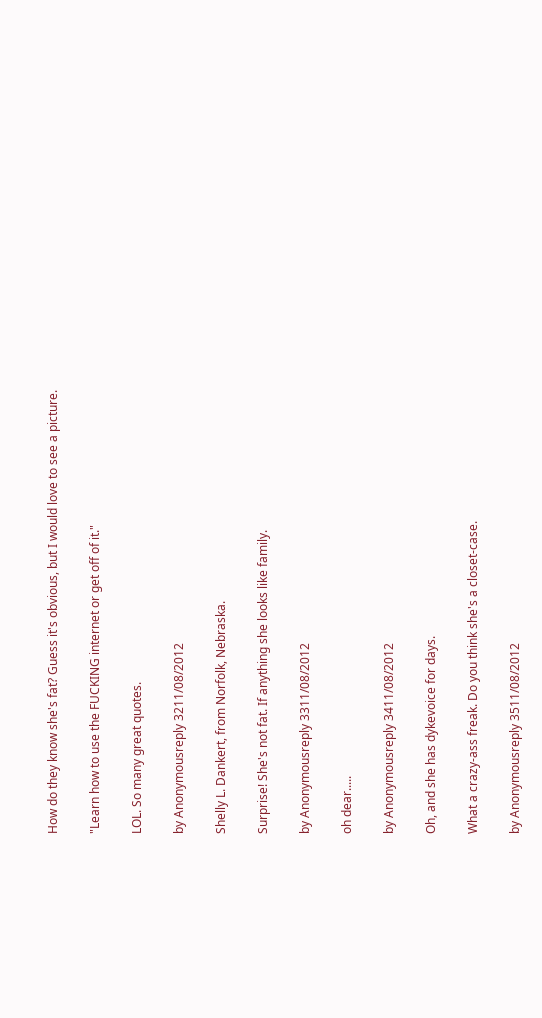How do they know she's fat? Guess it's obvious, but I would love to see a picture.

"Learn how to use the FUCKING internet or get off of it."

LOL. So many great quotes.

by Anonymousreply 3211/08/2012

Shelly L. Dankert, from Norfolk, Nebraska.

Surprise! She's not fat. If anything she looks like family.

by Anonymousreply 3311/08/2012

oh dear.....

by Anonymousreply 3411/08/2012

Oh, and she has dykevoice for days.

What a crazy-ass freak. Do you think she's a closet-case.

by Anonymousreply 3511/08/2012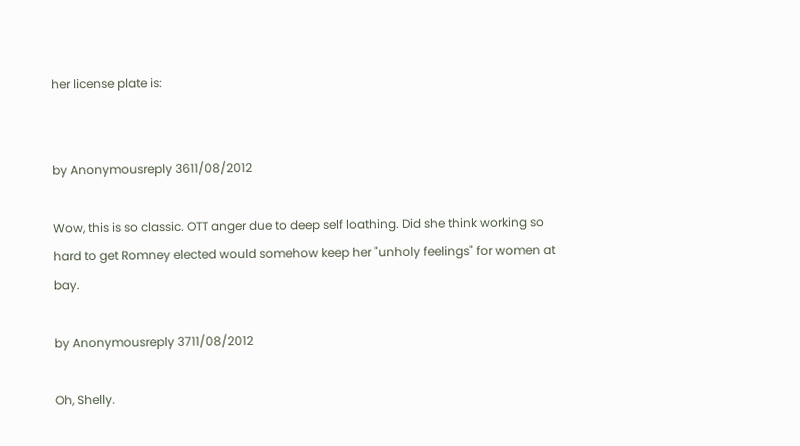her license plate is:


by Anonymousreply 3611/08/2012

Wow, this is so classic. OTT anger due to deep self loathing. Did she think working so hard to get Romney elected would somehow keep her "unholy feelings" for women at bay.

by Anonymousreply 3711/08/2012

Oh, Shelly.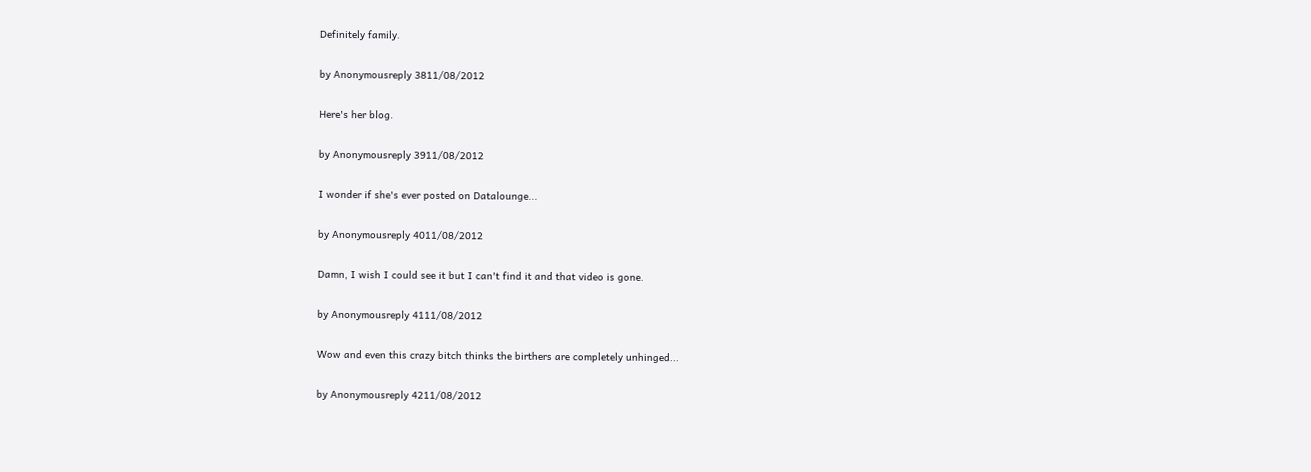Definitely family.

by Anonymousreply 3811/08/2012

Here's her blog.

by Anonymousreply 3911/08/2012

I wonder if she's ever posted on Datalounge...

by Anonymousreply 4011/08/2012

Damn, I wish I could see it but I can't find it and that video is gone.

by Anonymousreply 4111/08/2012

Wow and even this crazy bitch thinks the birthers are completely unhinged...

by Anonymousreply 4211/08/2012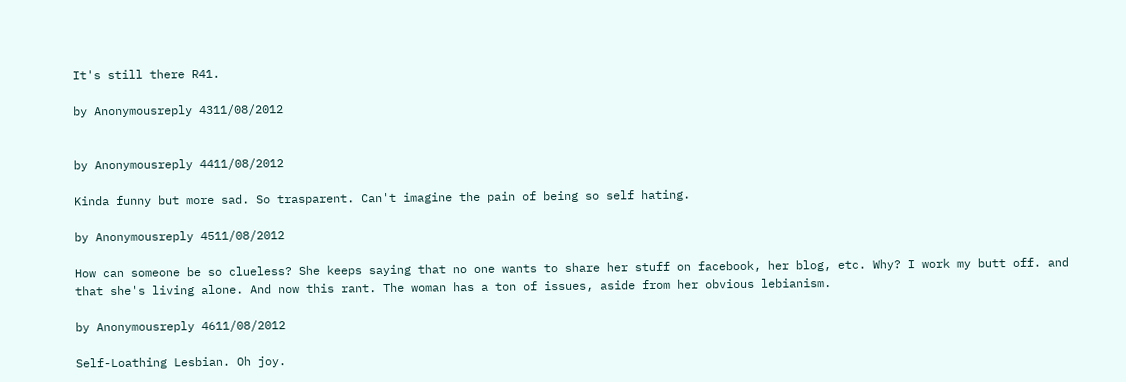It's still there R41.

by Anonymousreply 4311/08/2012


by Anonymousreply 4411/08/2012

Kinda funny but more sad. So trasparent. Can't imagine the pain of being so self hating.

by Anonymousreply 4511/08/2012

How can someone be so clueless? She keeps saying that no one wants to share her stuff on facebook, her blog, etc. Why? I work my butt off. and that she's living alone. And now this rant. The woman has a ton of issues, aside from her obvious lebianism.

by Anonymousreply 4611/08/2012

Self-Loathing Lesbian. Oh joy.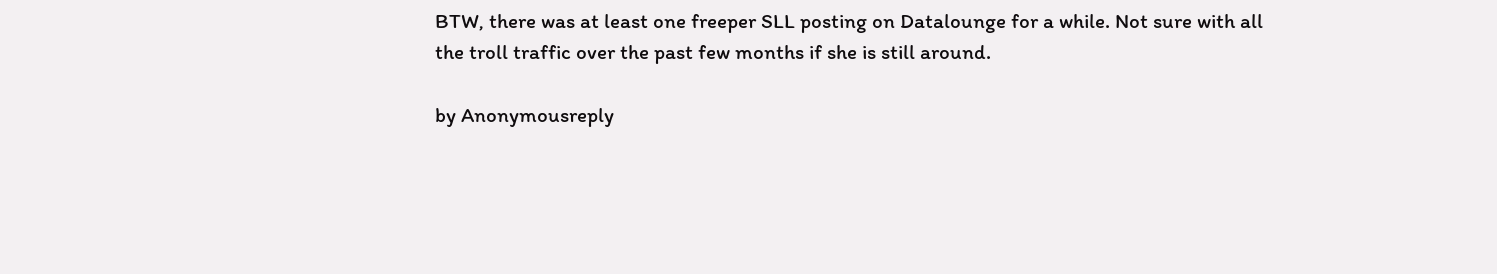BTW, there was at least one freeper SLL posting on Datalounge for a while. Not sure with all the troll traffic over the past few months if she is still around.

by Anonymousreply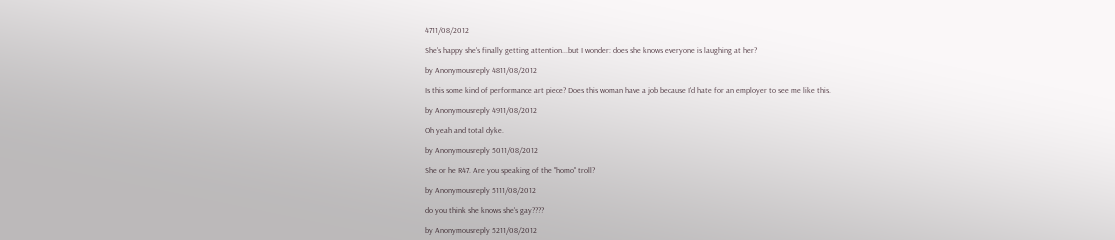4711/08/2012

She's happy she's finally getting attention...but I wonder: does she knows everyone is laughing at her?

by Anonymousreply 4811/08/2012

Is this some kind of performance art piece? Does this woman have a job because I'd hate for an employer to see me like this.

by Anonymousreply 4911/08/2012

Oh yeah and total dyke.

by Anonymousreply 5011/08/2012

She or he R47. Are you speaking of the "homo" troll?

by Anonymousreply 5111/08/2012

do you think she knows she's gay????

by Anonymousreply 5211/08/2012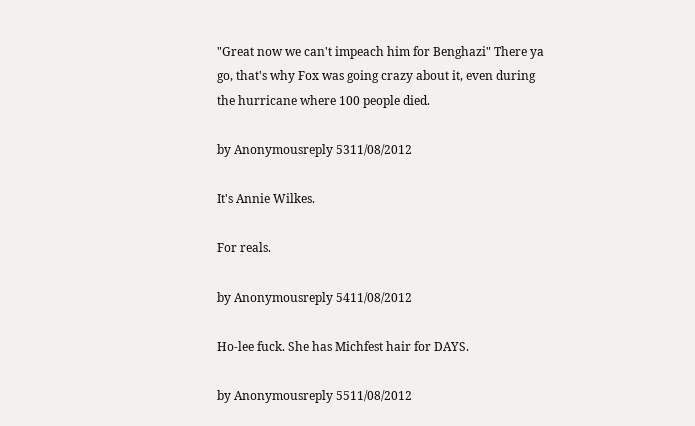"Great now we can't impeach him for Benghazi" There ya go, that's why Fox was going crazy about it, even during the hurricane where 100 people died.

by Anonymousreply 5311/08/2012

It's Annie Wilkes.

For reals.

by Anonymousreply 5411/08/2012

Ho-lee fuck. She has Michfest hair for DAYS.

by Anonymousreply 5511/08/2012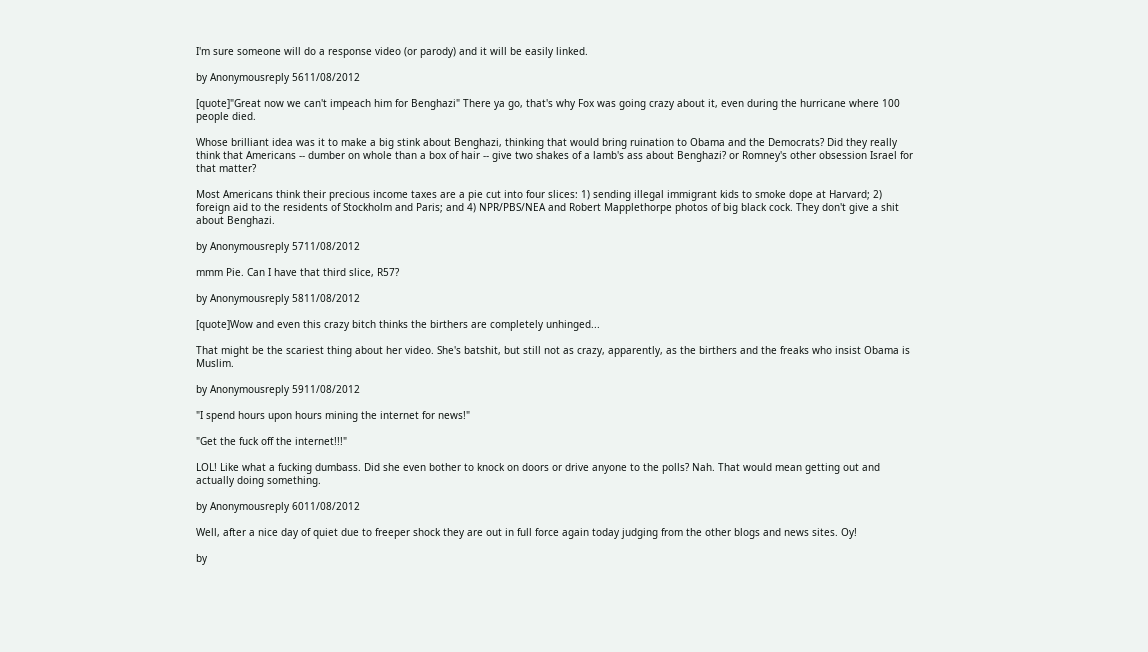I'm sure someone will do a response video (or parody) and it will be easily linked.

by Anonymousreply 5611/08/2012

[quote]"Great now we can't impeach him for Benghazi" There ya go, that's why Fox was going crazy about it, even during the hurricane where 100 people died.

Whose brilliant idea was it to make a big stink about Benghazi, thinking that would bring ruination to Obama and the Democrats? Did they really think that Americans -- dumber on whole than a box of hair -- give two shakes of a lamb's ass about Benghazi? or Romney's other obsession Israel for that matter?

Most Americans think their precious income taxes are a pie cut into four slices: 1) sending illegal immigrant kids to smoke dope at Harvard; 2) foreign aid to the residents of Stockholm and Paris; and 4) NPR/PBS/NEA and Robert Mapplethorpe photos of big black cock. They don't give a shit about Benghazi.

by Anonymousreply 5711/08/2012

mmm Pie. Can I have that third slice, R57?

by Anonymousreply 5811/08/2012

[quote]Wow and even this crazy bitch thinks the birthers are completely unhinged...

That might be the scariest thing about her video. She's batshit, but still not as crazy, apparently, as the birthers and the freaks who insist Obama is Muslim.

by Anonymousreply 5911/08/2012

"I spend hours upon hours mining the internet for news!"

"Get the fuck off the internet!!!"

LOL! Like what a fucking dumbass. Did she even bother to knock on doors or drive anyone to the polls? Nah. That would mean getting out and actually doing something.

by Anonymousreply 6011/08/2012

Well, after a nice day of quiet due to freeper shock they are out in full force again today judging from the other blogs and news sites. Oy!

by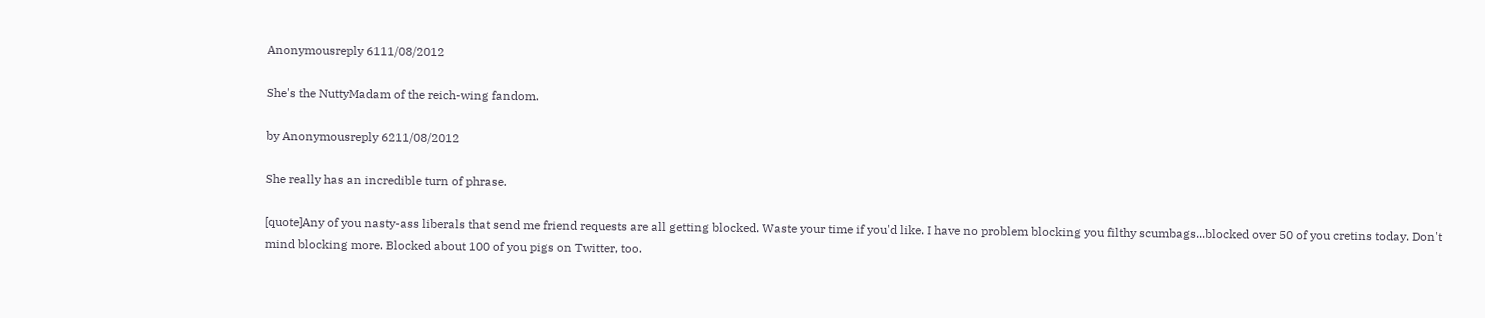Anonymousreply 6111/08/2012

She's the NuttyMadam of the reich-wing fandom.

by Anonymousreply 6211/08/2012

She really has an incredible turn of phrase.

[quote]Any of you nasty-ass liberals that send me friend requests are all getting blocked. Waste your time if you'd like. I have no problem blocking you filthy scumbags...blocked over 50 of you cretins today. Don't mind blocking more. Blocked about 100 of you pigs on Twitter, too.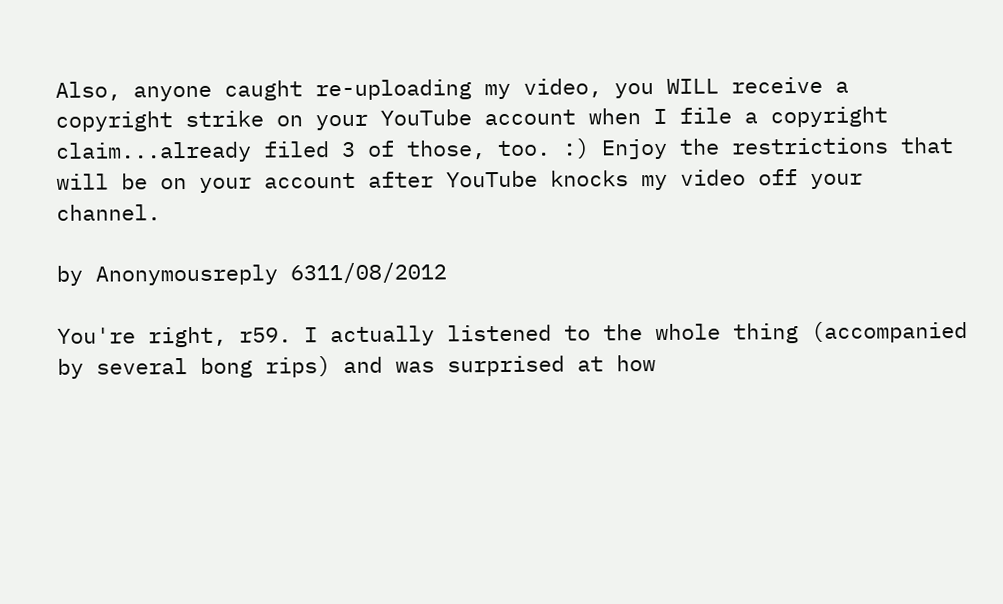Also, anyone caught re-uploading my video, you WILL receive a copyright strike on your YouTube account when I file a copyright claim...already filed 3 of those, too. :) Enjoy the restrictions that will be on your account after YouTube knocks my video off your channel.

by Anonymousreply 6311/08/2012

You're right, r59. I actually listened to the whole thing (accompanied by several bong rips) and was surprised at how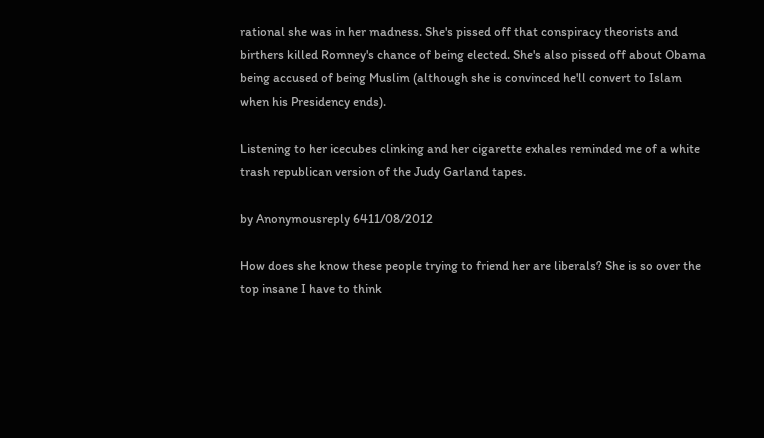rational she was in her madness. She's pissed off that conspiracy theorists and birthers killed Romney's chance of being elected. She's also pissed off about Obama being accused of being Muslim (although she is convinced he'll convert to Islam when his Presidency ends).

Listening to her icecubes clinking and her cigarette exhales reminded me of a white trash republican version of the Judy Garland tapes.

by Anonymousreply 6411/08/2012

How does she know these people trying to friend her are liberals? She is so over the top insane I have to think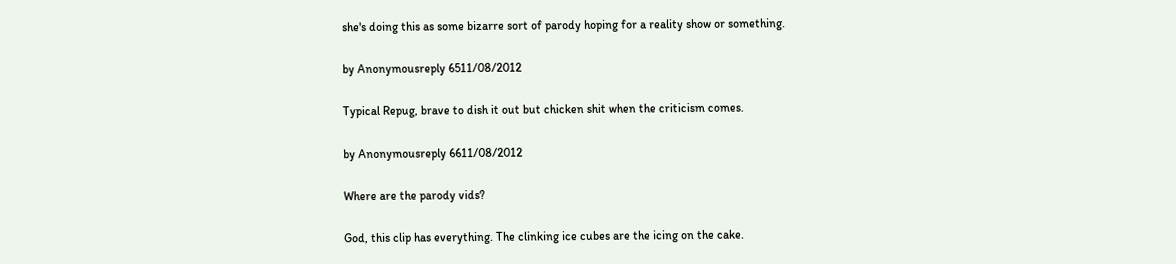she's doing this as some bizarre sort of parody hoping for a reality show or something.

by Anonymousreply 6511/08/2012

Typical Repug, brave to dish it out but chicken shit when the criticism comes.

by Anonymousreply 6611/08/2012

Where are the parody vids?

God, this clip has everything. The clinking ice cubes are the icing on the cake.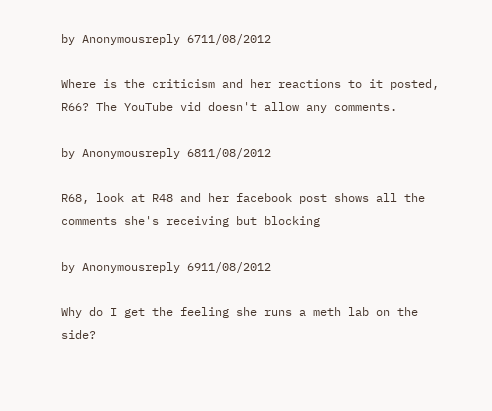by Anonymousreply 6711/08/2012

Where is the criticism and her reactions to it posted, R66? The YouTube vid doesn't allow any comments.

by Anonymousreply 6811/08/2012

R68, look at R48 and her facebook post shows all the comments she's receiving but blocking

by Anonymousreply 6911/08/2012

Why do I get the feeling she runs a meth lab on the side?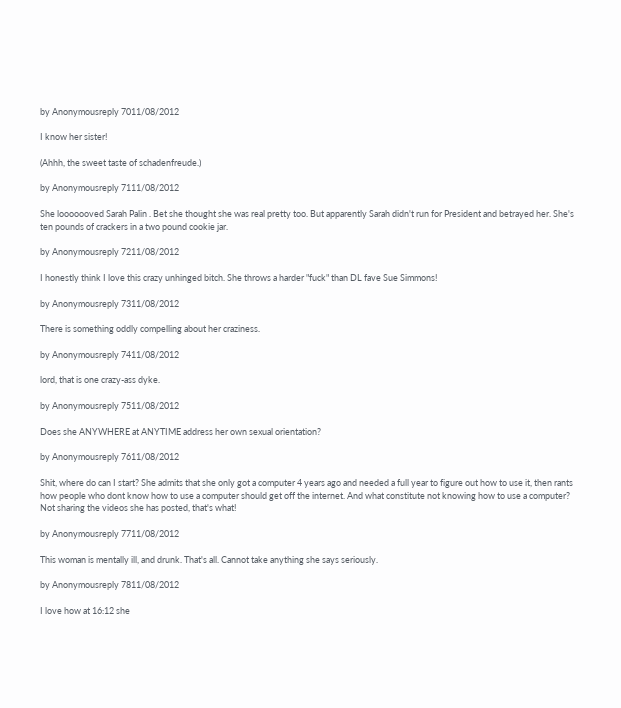by Anonymousreply 7011/08/2012

I know her sister!

(Ahhh, the sweet taste of schadenfreude.)

by Anonymousreply 7111/08/2012

She looooooved Sarah Palin . Bet she thought she was real pretty too. But apparently Sarah didn't run for President and betrayed her. She's ten pounds of crackers in a two pound cookie jar.

by Anonymousreply 7211/08/2012

I honestly think I love this crazy unhinged bitch. She throws a harder "fuck" than DL fave Sue Simmons!

by Anonymousreply 7311/08/2012

There is something oddly compelling about her craziness.

by Anonymousreply 7411/08/2012

lord, that is one crazy-ass dyke.

by Anonymousreply 7511/08/2012

Does she ANYWHERE at ANYTIME address her own sexual orientation?

by Anonymousreply 7611/08/2012

Shit, where do can I start? She admits that she only got a computer 4 years ago and needed a full year to figure out how to use it, then rants how people who dont know how to use a computer should get off the internet. And what constitute not knowing how to use a computer? Not sharing the videos she has posted, that's what!

by Anonymousreply 7711/08/2012

This woman is mentally ill, and drunk. That's all. Cannot take anything she says seriously.

by Anonymousreply 7811/08/2012

I love how at 16:12 she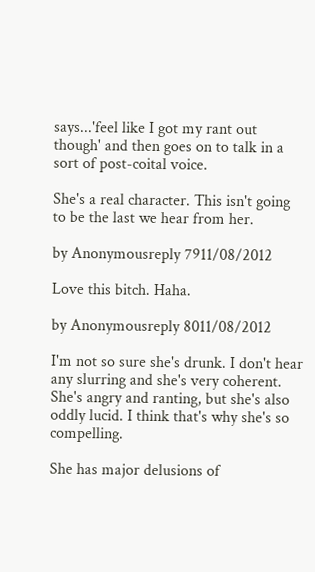says...'feel like I got my rant out though' and then goes on to talk in a sort of post-coital voice.

She's a real character. This isn't going to be the last we hear from her.

by Anonymousreply 7911/08/2012

Love this bitch. Haha.

by Anonymousreply 8011/08/2012

I'm not so sure she's drunk. I don't hear any slurring and she's very coherent. She's angry and ranting, but she's also oddly lucid. I think that's why she's so compelling.

She has major delusions of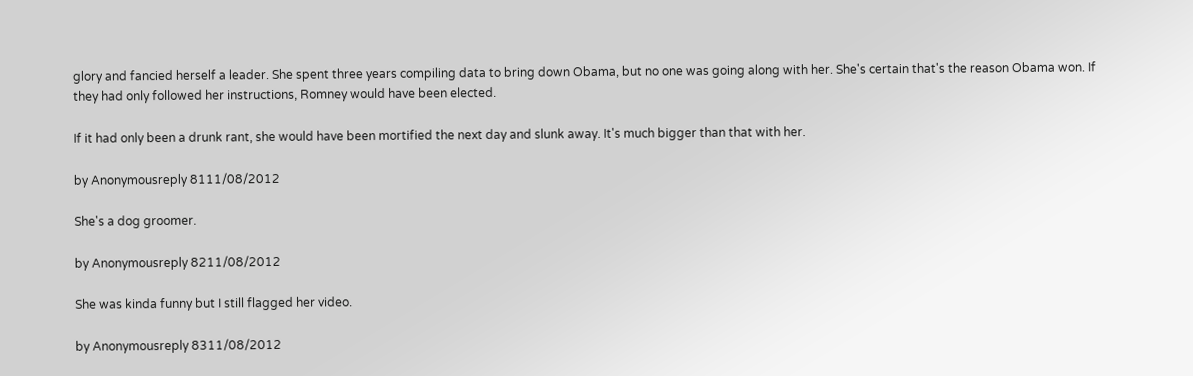glory and fancied herself a leader. She spent three years compiling data to bring down Obama, but no one was going along with her. She's certain that's the reason Obama won. If they had only followed her instructions, Romney would have been elected.

If it had only been a drunk rant, she would have been mortified the next day and slunk away. It's much bigger than that with her.

by Anonymousreply 8111/08/2012

She's a dog groomer.

by Anonymousreply 8211/08/2012

She was kinda funny but I still flagged her video.

by Anonymousreply 8311/08/2012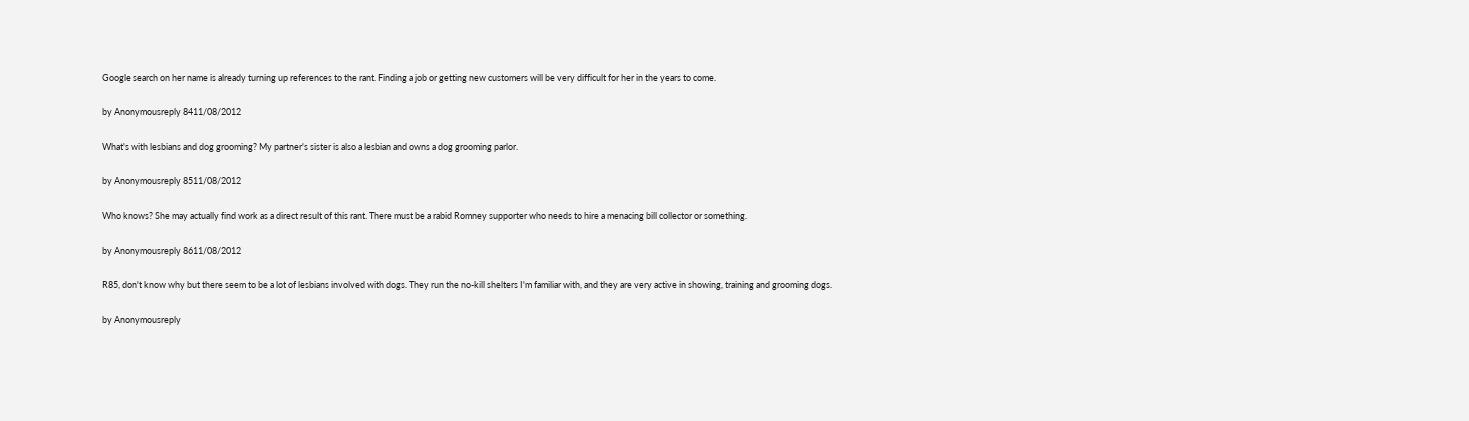Google search on her name is already turning up references to the rant. Finding a job or getting new customers will be very difficult for her in the years to come.

by Anonymousreply 8411/08/2012

What's with lesbians and dog grooming? My partner's sister is also a lesbian and owns a dog grooming parlor.

by Anonymousreply 8511/08/2012

Who knows? She may actually find work as a direct result of this rant. There must be a rabid Romney supporter who needs to hire a menacing bill collector or something.

by Anonymousreply 8611/08/2012

R85, don't know why but there seem to be a lot of lesbians involved with dogs. They run the no-kill shelters I'm familiar with, and they are very active in showing, training and grooming dogs.

by Anonymousreply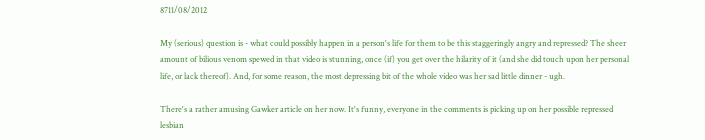8711/08/2012

My (serious) question is - what could possibly happen in a person's life for them to be this staggeringly angry and repressed? The sheer amount of bilious venom spewed in that video is stunning, once (if) you get over the hilarity of it (and she did touch upon her personal life, or lack thereof). And, for some reason, the most depressing bit of the whole video was her sad little dinner - ugh.

There's a rather amusing Gawker article on her now. It's funny, everyone in the comments is picking up on her possible repressed lesbian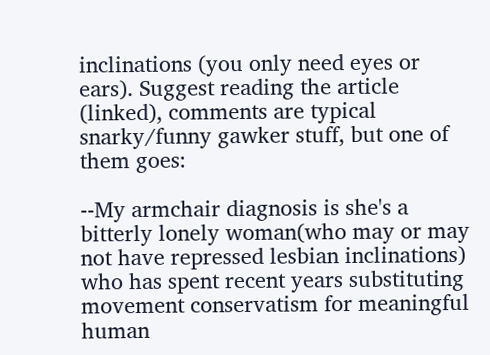inclinations (you only need eyes or ears). Suggest reading the article (linked), comments are typical snarky/funny gawker stuff, but one of them goes:

--My armchair diagnosis is she's a bitterly lonely woman(who may or may not have repressed lesbian inclinations) who has spent recent years substituting movement conservatism for meaningful human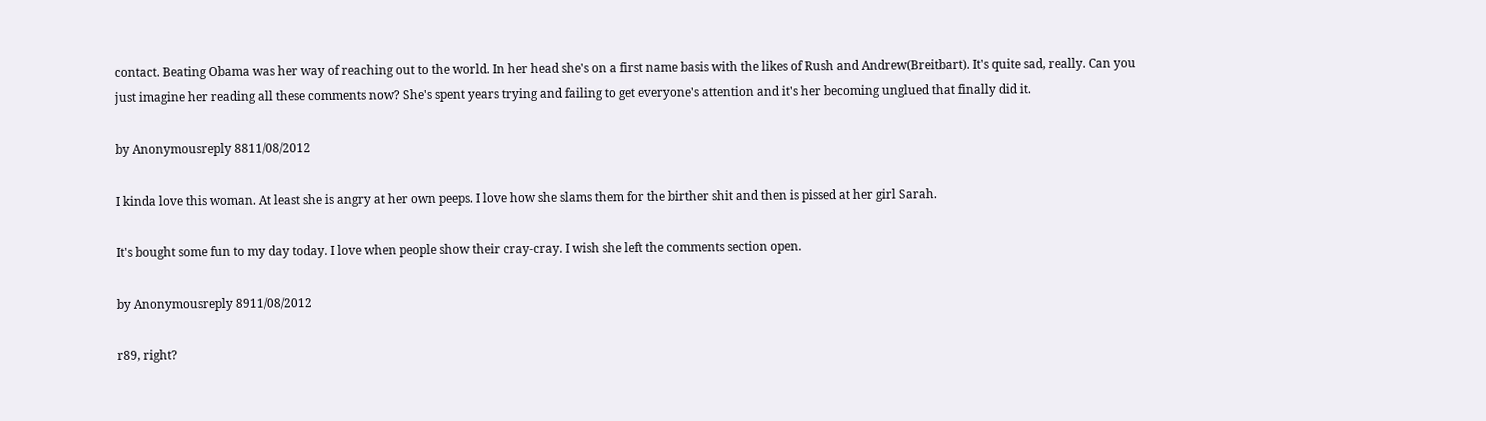contact. Beating Obama was her way of reaching out to the world. In her head she's on a first name basis with the likes of Rush and Andrew(Breitbart). It's quite sad, really. Can you just imagine her reading all these comments now? She's spent years trying and failing to get everyone's attention and it's her becoming unglued that finally did it.

by Anonymousreply 8811/08/2012

I kinda love this woman. At least she is angry at her own peeps. I love how she slams them for the birther shit and then is pissed at her girl Sarah.

It's bought some fun to my day today. I love when people show their cray-cray. I wish she left the comments section open.

by Anonymousreply 8911/08/2012

r89, right?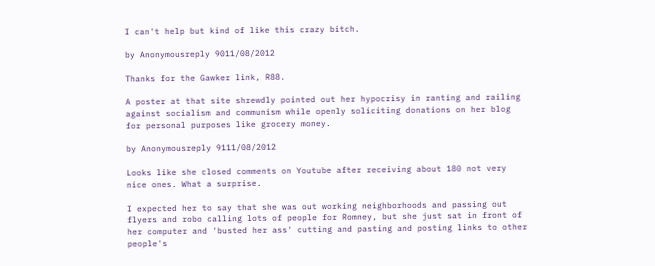I can't help but kind of like this crazy bitch.

by Anonymousreply 9011/08/2012

Thanks for the Gawker link, R88.

A poster at that site shrewdly pointed out her hypocrisy in ranting and railing against socialism and communism while openly soliciting donations on her blog for personal purposes like grocery money.

by Anonymousreply 9111/08/2012

Looks like she closed comments on Youtube after receiving about 180 not very nice ones. What a surprise.

I expected her to say that she was out working neighborhoods and passing out flyers and robo calling lots of people for Romney, but she just sat in front of her computer and 'busted her ass' cutting and pasting and posting links to other people's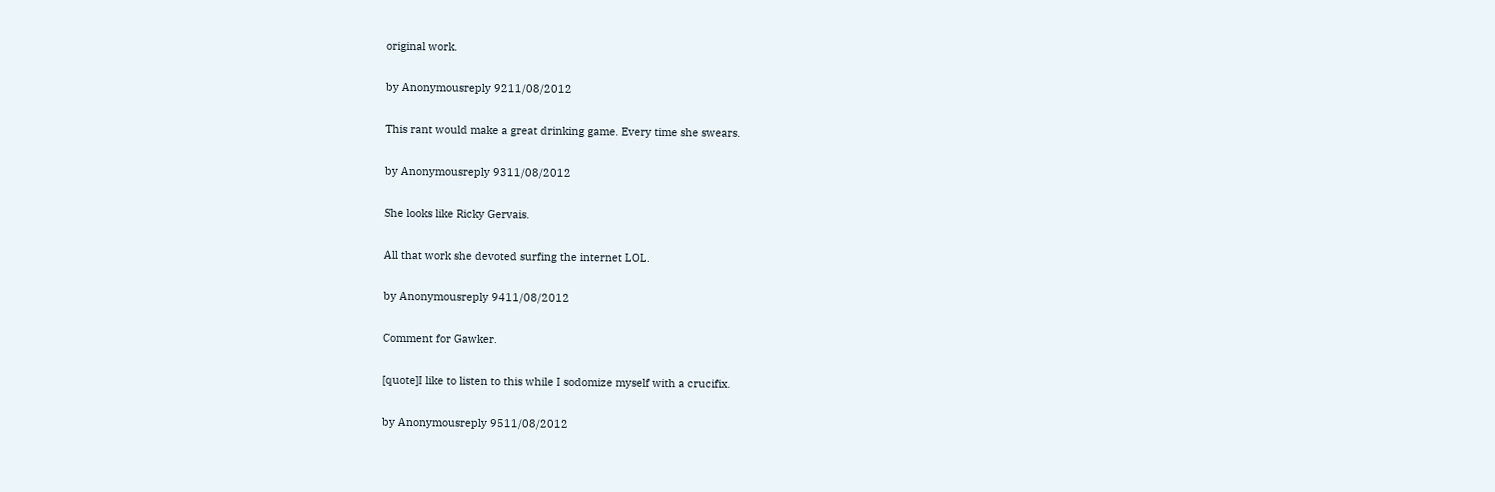original work.

by Anonymousreply 9211/08/2012

This rant would make a great drinking game. Every time she swears.

by Anonymousreply 9311/08/2012

She looks like Ricky Gervais.

All that work she devoted surfing the internet LOL.

by Anonymousreply 9411/08/2012

Comment for Gawker.

[quote]I like to listen to this while I sodomize myself with a crucifix.

by Anonymousreply 9511/08/2012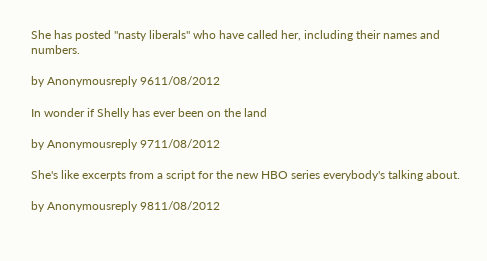She has posted "nasty liberals" who have called her, including their names and numbers.

by Anonymousreply 9611/08/2012

In wonder if Shelly has ever been on the land

by Anonymousreply 9711/08/2012

She's like excerpts from a script for the new HBO series everybody's talking about.

by Anonymousreply 9811/08/2012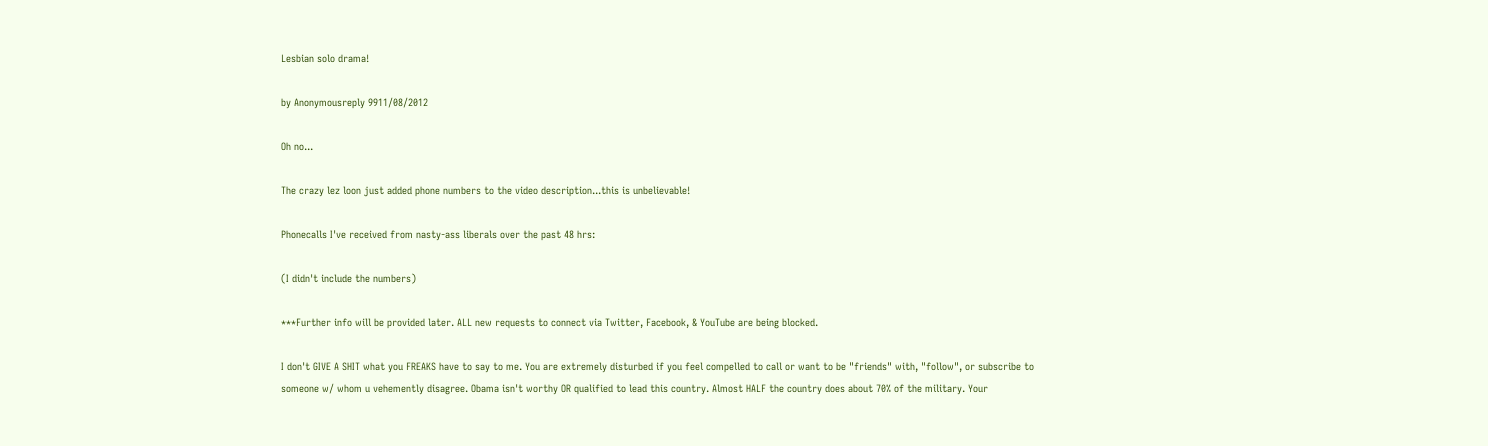Lesbian solo drama!

by Anonymousreply 9911/08/2012

Oh no...

The crazy lez loon just added phone numbers to the video description...this is unbelievable!

Phonecalls I've received from nasty-ass liberals over the past 48 hrs:

(I didn't include the numbers)

***Further info will be provided later. ALL new requests to connect via Twitter, Facebook, & YouTube are being blocked.

I don't GIVE A SHIT what you FREAKS have to say to me. You are extremely disturbed if you feel compelled to call or want to be "friends" with, "follow", or subscribe to someone w/ whom u vehemently disagree. Obama isn't worthy OR qualified to lead this country. Almost HALF the country does about 70% of the military. Your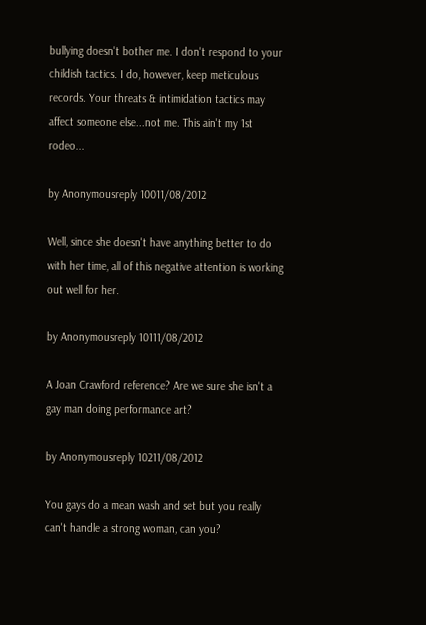bullying doesn't bother me. I don't respond to your childish tactics. I do, however, keep meticulous records. Your threats & intimidation tactics may affect someone else...not me. This ain't my 1st rodeo...

by Anonymousreply 10011/08/2012

Well, since she doesn't have anything better to do with her time, all of this negative attention is working out well for her.

by Anonymousreply 10111/08/2012

A Joan Crawford reference? Are we sure she isn't a gay man doing performance art?

by Anonymousreply 10211/08/2012

You gays do a mean wash and set but you really can't handle a strong woman, can you?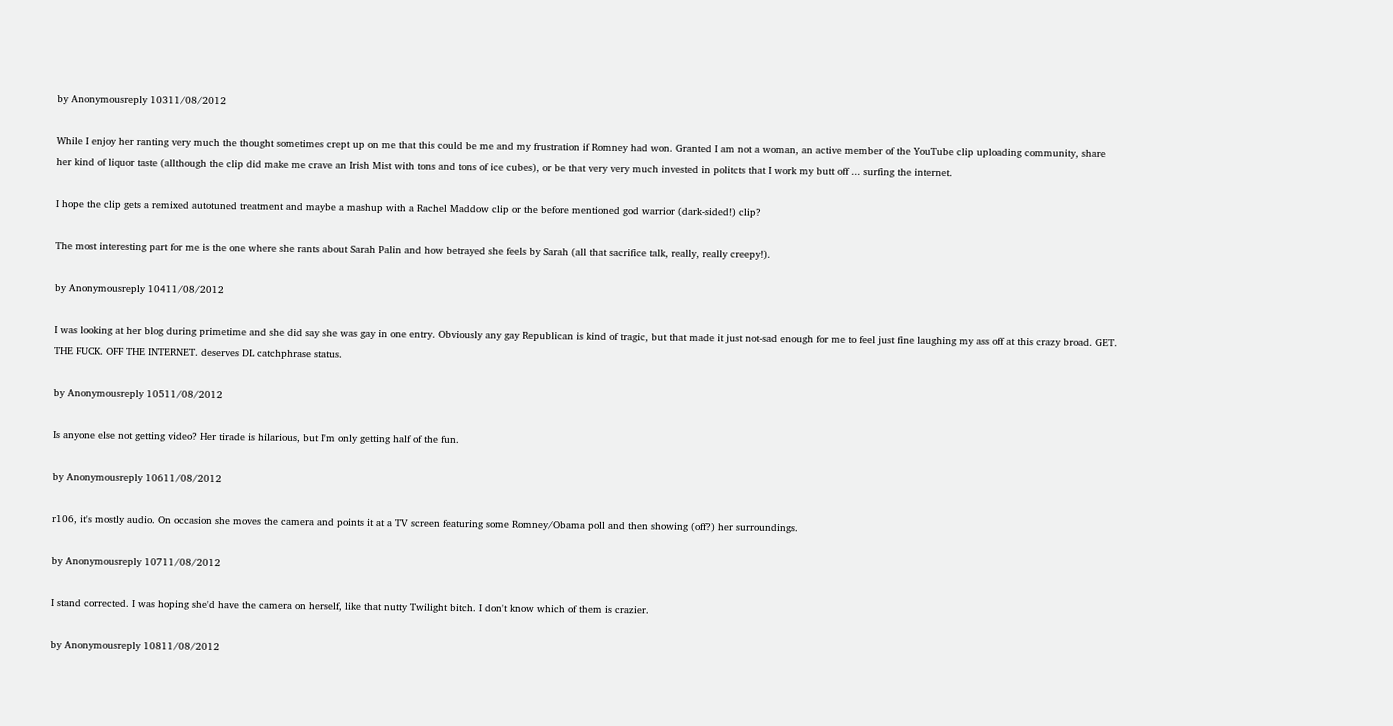by Anonymousreply 10311/08/2012

While I enjoy her ranting very much the thought sometimes crept up on me that this could be me and my frustration if Romney had won. Granted I am not a woman, an active member of the YouTube clip uploading community, share her kind of liquor taste (allthough the clip did make me crave an Irish Mist with tons and tons of ice cubes), or be that very very much invested in politcts that I work my butt off ... surfing the internet.

I hope the clip gets a remixed autotuned treatment and maybe a mashup with a Rachel Maddow clip or the before mentioned god warrior (dark-sided!) clip?

The most interesting part for me is the one where she rants about Sarah Palin and how betrayed she feels by Sarah (all that sacrifice talk, really, really creepy!).

by Anonymousreply 10411/08/2012

I was looking at her blog during primetime and she did say she was gay in one entry. Obviously any gay Republican is kind of tragic, but that made it just not-sad enough for me to feel just fine laughing my ass off at this crazy broad. GET. THE FUCK. OFF THE INTERNET. deserves DL catchphrase status.

by Anonymousreply 10511/08/2012

Is anyone else not getting video? Her tirade is hilarious, but I'm only getting half of the fun.

by Anonymousreply 10611/08/2012

r106, it's mostly audio. On occasion she moves the camera and points it at a TV screen featuring some Romney/Obama poll and then showing (off?) her surroundings.

by Anonymousreply 10711/08/2012

I stand corrected. I was hoping she'd have the camera on herself, like that nutty Twilight bitch. I don't know which of them is crazier.

by Anonymousreply 10811/08/2012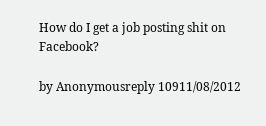How do I get a job posting shit on Facebook?

by Anonymousreply 10911/08/2012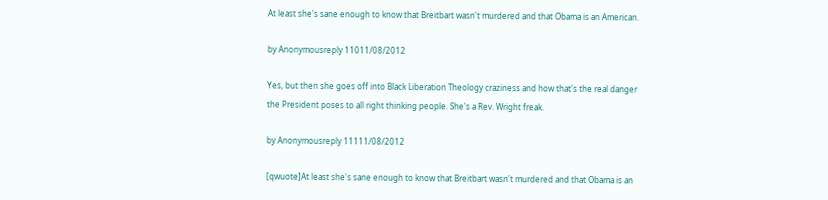At least she's sane enough to know that Breitbart wasn't murdered and that Obama is an American.

by Anonymousreply 11011/08/2012

Yes, but then she goes off into Black Liberation Theology craziness and how that's the real danger the President poses to all right thinking people. She's a Rev. Wright freak.

by Anonymousreply 11111/08/2012

[qwuote]At least she's sane enough to know that Breitbart wasn't murdered and that Obama is an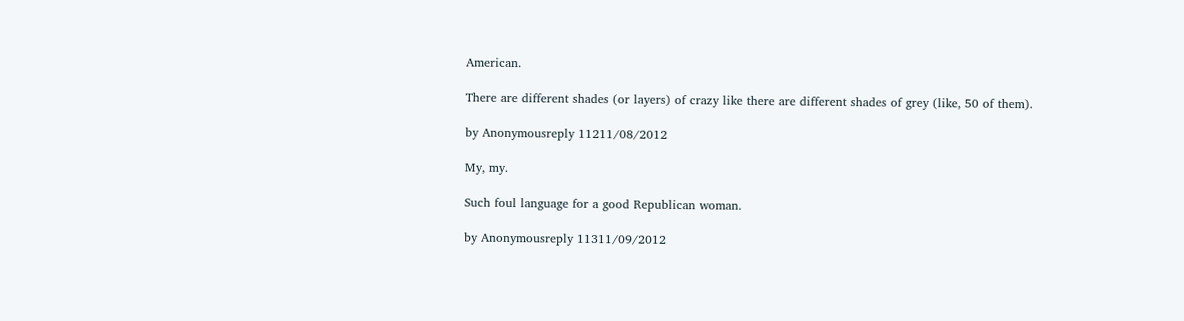American.

There are different shades (or layers) of crazy like there are different shades of grey (like, 50 of them).

by Anonymousreply 11211/08/2012

My, my.

Such foul language for a good Republican woman.

by Anonymousreply 11311/09/2012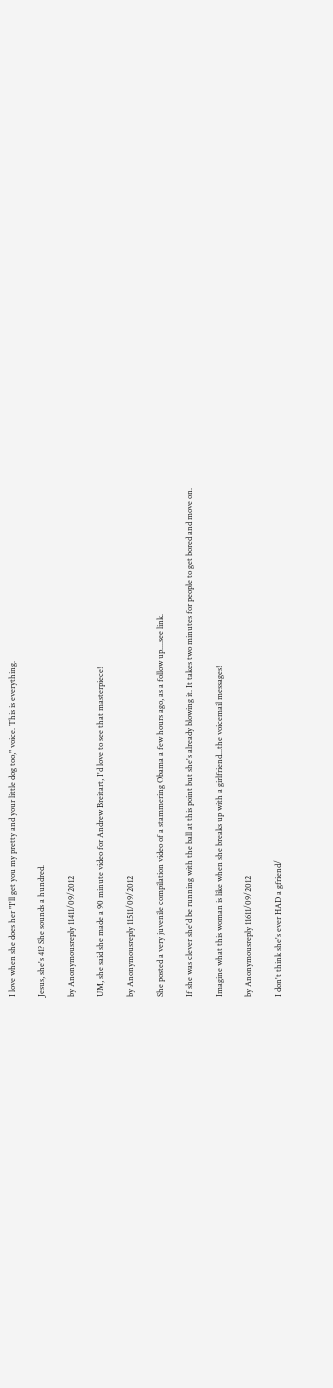I love when she does her "I'll get you my pretty and your little dog too," voice. This is everything.

Jesus, she's 41? She sounds a hundred.

by Anonymousreply 11411/09/2012

UM, she said she made a 90 minute video for Andrew Breitart, I'd love to see that masterpiece!

by Anonymousreply 11511/09/2012

She posted a very juvenile compilation video of a stammering Obama a few hours ago, as a follow up....see link.

If she was clever she'd be running with the ball at this point but she's already blowing it. It takes two minutes for people to get bored and move on.

Imagine what this woman is like when she breaks up with a girlfriend...the voicemail messages!

by Anonymousreply 11611/09/2012

I don't think she's ever HAD a gfriend/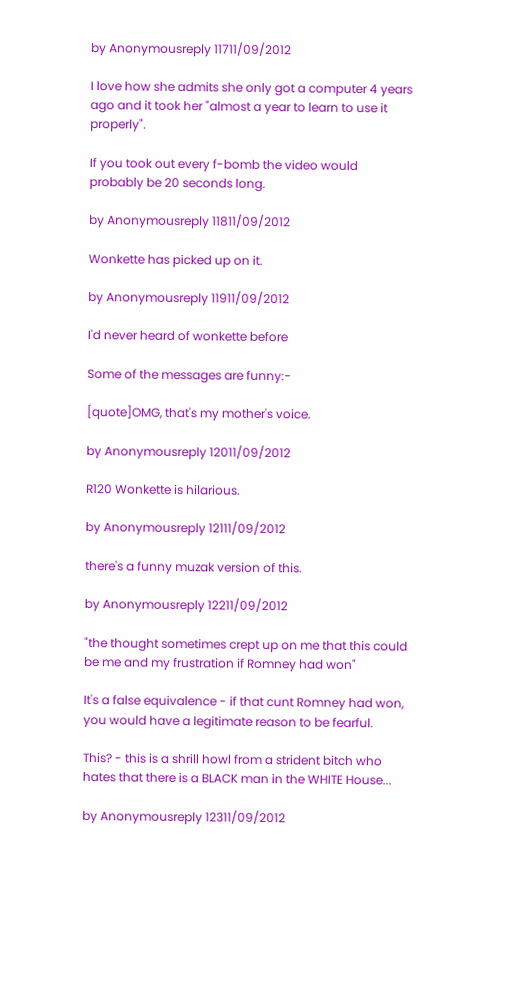by Anonymousreply 11711/09/2012

I love how she admits she only got a computer 4 years ago and it took her "almost a year to learn to use it properly".

If you took out every f-bomb the video would probably be 20 seconds long.

by Anonymousreply 11811/09/2012

Wonkette has picked up on it.

by Anonymousreply 11911/09/2012

I'd never heard of wonkette before

Some of the messages are funny:-

[quote]OMG, that's my mother's voice.

by Anonymousreply 12011/09/2012

R120 Wonkette is hilarious.

by Anonymousreply 12111/09/2012

there's a funny muzak version of this.

by Anonymousreply 12211/09/2012

"the thought sometimes crept up on me that this could be me and my frustration if Romney had won"

It's a false equivalence - if that cunt Romney had won, you would have a legitimate reason to be fearful.

This? - this is a shrill howl from a strident bitch who hates that there is a BLACK man in the WHITE House...

by Anonymousreply 12311/09/2012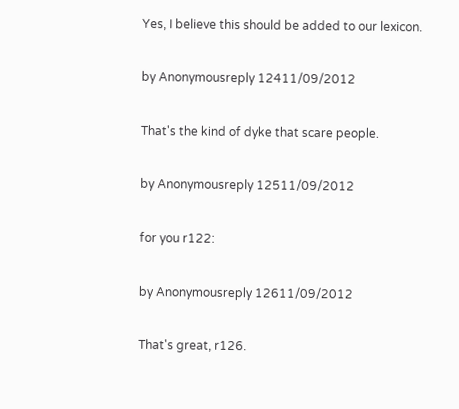Yes, I believe this should be added to our lexicon.

by Anonymousreply 12411/09/2012

That's the kind of dyke that scare people.

by Anonymousreply 12511/09/2012

for you r122:

by Anonymousreply 12611/09/2012

That's great, r126.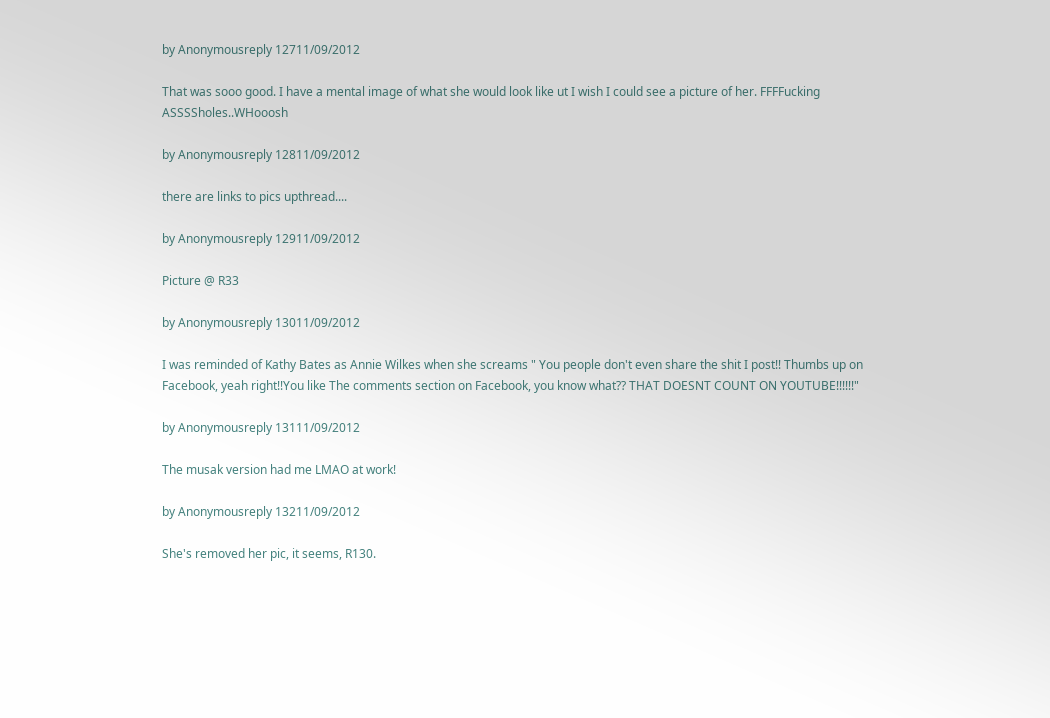by Anonymousreply 12711/09/2012

That was sooo good. I have a mental image of what she would look like ut I wish I could see a picture of her. FFFFucking ASSSSholes..WHooosh

by Anonymousreply 12811/09/2012

there are links to pics upthread....

by Anonymousreply 12911/09/2012

Picture @ R33

by Anonymousreply 13011/09/2012

I was reminded of Kathy Bates as Annie Wilkes when she screams " You people don't even share the shit I post!! Thumbs up on Facebook, yeah right!!You like The comments section on Facebook, you know what?? THAT DOESNT COUNT ON YOUTUBE!!!!!!"

by Anonymousreply 13111/09/2012

The musak version had me LMAO at work!

by Anonymousreply 13211/09/2012

She's removed her pic, it seems, R130.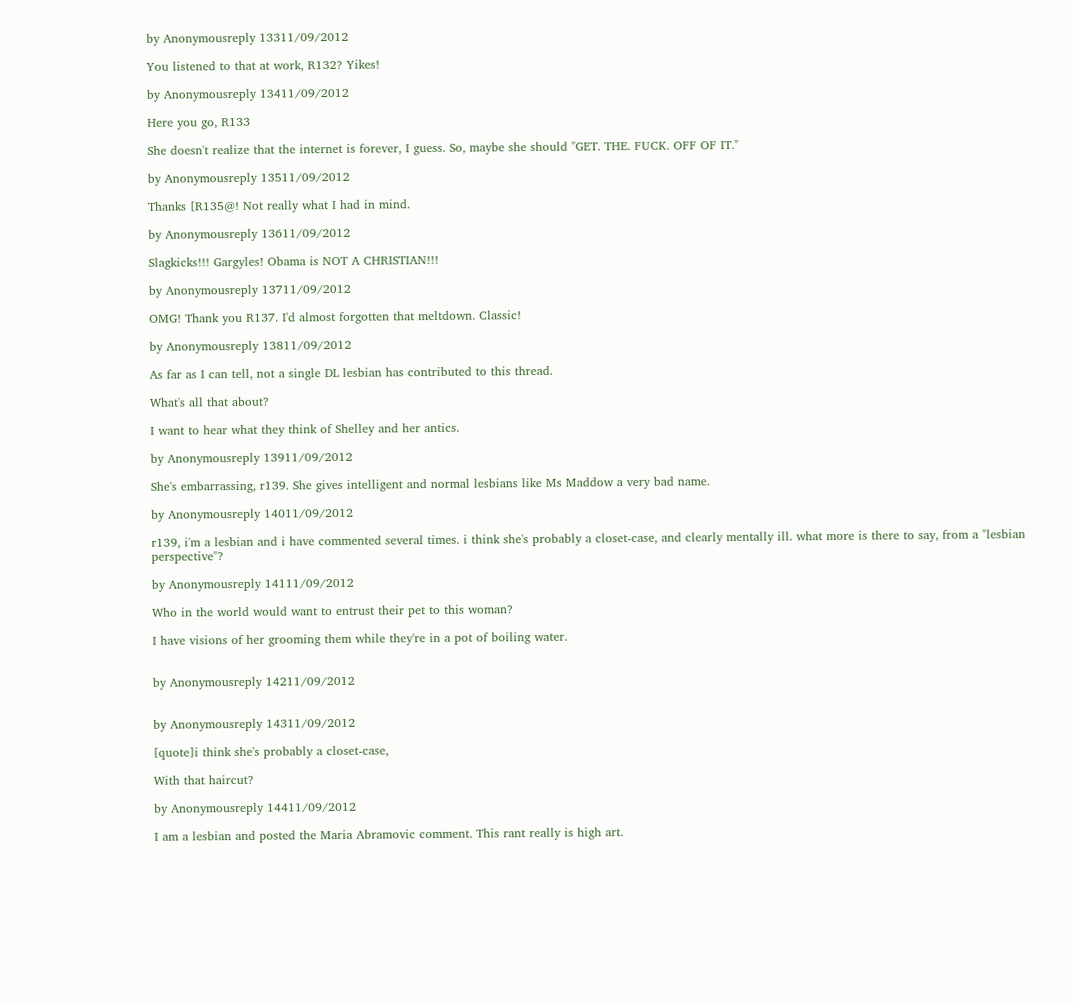by Anonymousreply 13311/09/2012

You listened to that at work, R132? Yikes!

by Anonymousreply 13411/09/2012

Here you go, R133

She doesn't realize that the internet is forever, I guess. So, maybe she should "GET. THE. FUCK. OFF OF IT."

by Anonymousreply 13511/09/2012

Thanks [R135@! Not really what I had in mind.

by Anonymousreply 13611/09/2012

Slagkicks!!! Gargyles! Obama is NOT A CHRISTIAN!!!

by Anonymousreply 13711/09/2012

OMG! Thank you R137. I'd almost forgotten that meltdown. Classic!

by Anonymousreply 13811/09/2012

As far as I can tell, not a single DL lesbian has contributed to this thread.

What's all that about?

I want to hear what they think of Shelley and her antics.

by Anonymousreply 13911/09/2012

She's embarrassing, r139. She gives intelligent and normal lesbians like Ms Maddow a very bad name.

by Anonymousreply 14011/09/2012

r139, i'm a lesbian and i have commented several times. i think she's probably a closet-case, and clearly mentally ill. what more is there to say, from a "lesbian perspective"?

by Anonymousreply 14111/09/2012

Who in the world would want to entrust their pet to this woman?

I have visions of her grooming them while they're in a pot of boiling water.


by Anonymousreply 14211/09/2012


by Anonymousreply 14311/09/2012

[quote]i think she's probably a closet-case,

With that haircut?

by Anonymousreply 14411/09/2012

I am a lesbian and posted the Maria Abramovic comment. This rant really is high art.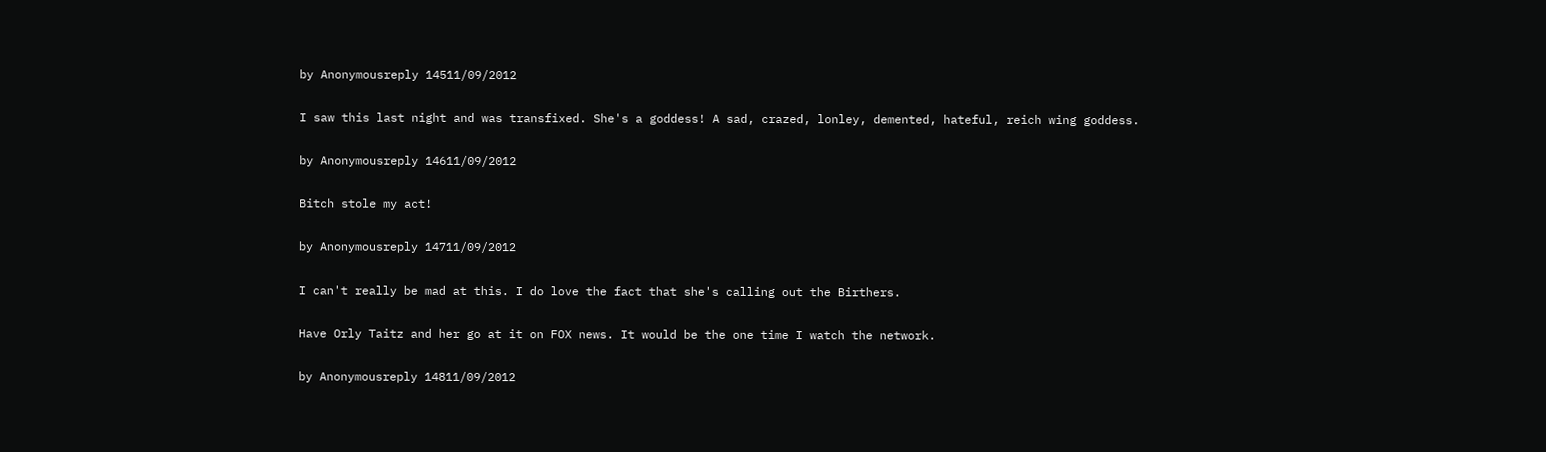by Anonymousreply 14511/09/2012

I saw this last night and was transfixed. She's a goddess! A sad, crazed, lonley, demented, hateful, reich wing goddess.

by Anonymousreply 14611/09/2012

Bitch stole my act!

by Anonymousreply 14711/09/2012

I can't really be mad at this. I do love the fact that she's calling out the Birthers.

Have Orly Taitz and her go at it on FOX news. It would be the one time I watch the network.

by Anonymousreply 14811/09/2012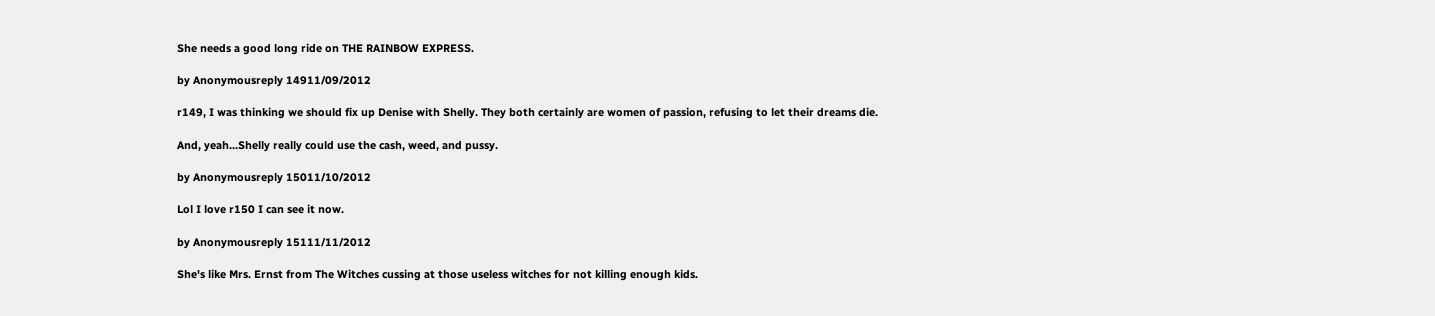She needs a good long ride on THE RAINBOW EXPRESS.

by Anonymousreply 14911/09/2012

r149, I was thinking we should fix up Denise with Shelly. They both certainly are women of passion, refusing to let their dreams die.

And, yeah...Shelly really could use the cash, weed, and pussy.

by Anonymousreply 15011/10/2012

Lol I love r150 I can see it now.

by Anonymousreply 15111/11/2012

She's like Mrs. Ernst from The Witches cussing at those useless witches for not killing enough kids.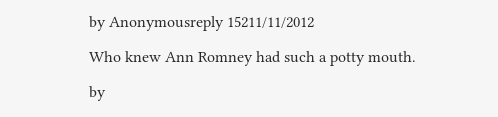by Anonymousreply 15211/11/2012

Who knew Ann Romney had such a potty mouth.

by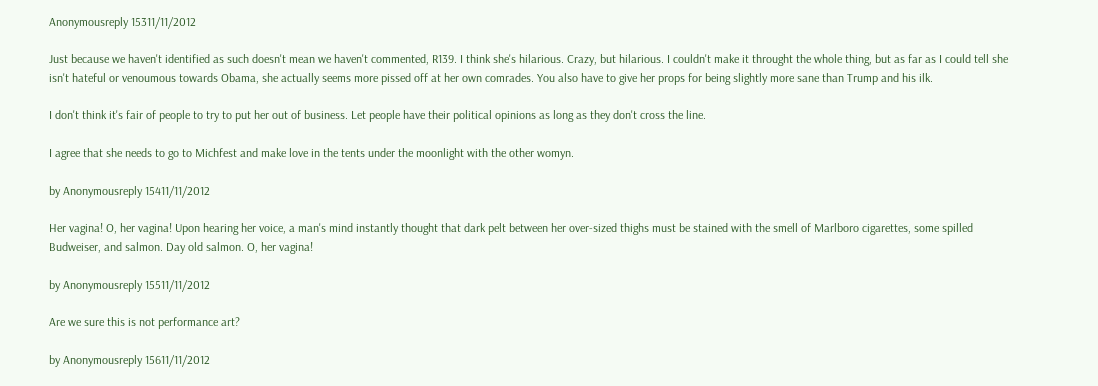Anonymousreply 15311/11/2012

Just because we haven't identified as such doesn't mean we haven't commented, R139. I think she's hilarious. Crazy, but hilarious. I couldn't make it throught the whole thing, but as far as I could tell she isn't hateful or venoumous towards Obama, she actually seems more pissed off at her own comrades. You also have to give her props for being slightly more sane than Trump and his ilk.

I don't think it's fair of people to try to put her out of business. Let people have their political opinions as long as they don't cross the line.

I agree that she needs to go to Michfest and make love in the tents under the moonlight with the other womyn.

by Anonymousreply 15411/11/2012

Her vagina! O, her vagina! Upon hearing her voice, a man's mind instantly thought that dark pelt between her over-sized thighs must be stained with the smell of Marlboro cigarettes, some spilled Budweiser, and salmon. Day old salmon. O, her vagina!

by Anonymousreply 15511/11/2012

Are we sure this is not performance art?

by Anonymousreply 15611/11/2012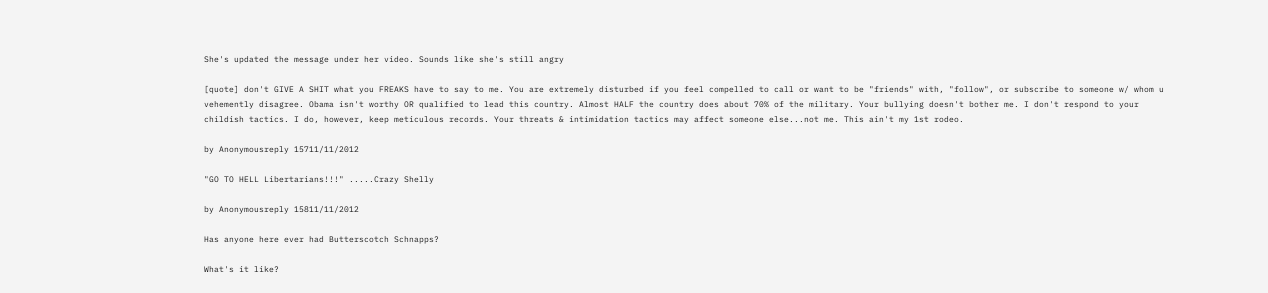She's updated the message under her video. Sounds like she's still angry

[quote] don't GIVE A SHIT what you FREAKS have to say to me. You are extremely disturbed if you feel compelled to call or want to be "friends" with, "follow", or subscribe to someone w/ whom u vehemently disagree. Obama isn't worthy OR qualified to lead this country. Almost HALF the country does about 70% of the military. Your bullying doesn't bother me. I don't respond to your childish tactics. I do, however, keep meticulous records. Your threats & intimidation tactics may affect someone else...not me. This ain't my 1st rodeo.

by Anonymousreply 15711/11/2012

"GO TO HELL Libertarians!!!" .....Crazy Shelly

by Anonymousreply 15811/11/2012

Has anyone here ever had Butterscotch Schnapps?

What's it like?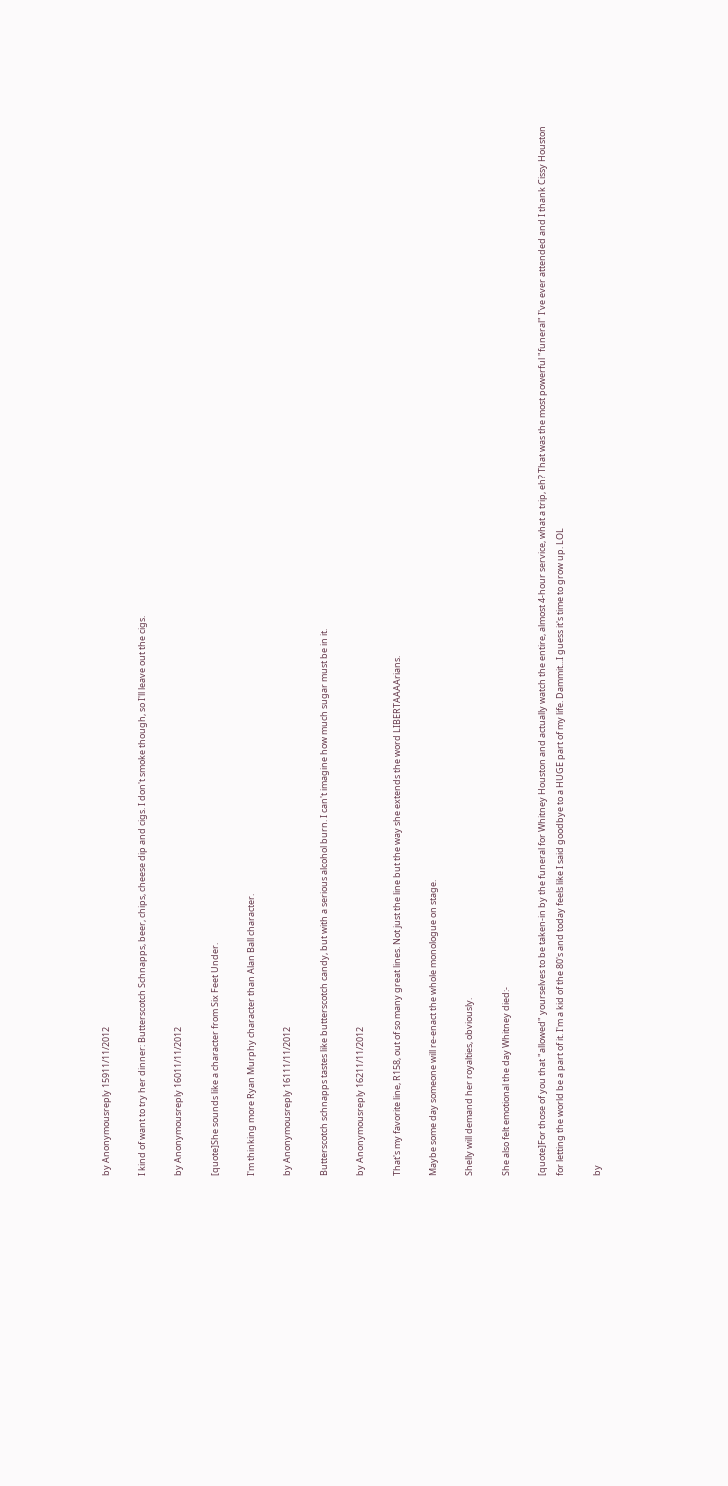by Anonymousreply 15911/11/2012

I kind of want to try her dinner: Butterscotch Schnapps, beer, chips, cheese dip and cigs. I don't smoke though, so I'll leave out the cigs.

by Anonymousreply 16011/11/2012

[quote]She sounds like a character from Six Feet Under.

I'm thinking more Ryan Murphy character than Alan Ball character.

by Anonymousreply 16111/11/2012

Butterscotch schnapps tastes like butterscotch candy, but with a serious alcohol burn. I can't imagine how much sugar must be in it.

by Anonymousreply 16211/11/2012

That's my favorite line, R158, out of so many great lines. Not just the line but the way she extends the word LIBERTAAAArians.

Maybe some day someone will re-enact the whole monologue on stage.

Shelly will demand her royalties, obviously.

She also felt emotional the day Whitney died:-

[quote]For those of you that "allowed" yourselves to be taken-in by the funeral for Whitney Houston and actually watch the entire, almost 4-hour service, what a trip, eh? That was the most powerful "funeral" I've ever attended and I thank Cissy Houston for letting the world be a part of it. I'm a kid of the 80's and today feels like I said goodbye to a HUGE part of my life. Dammit...I guess it's time to grow up. LOL

by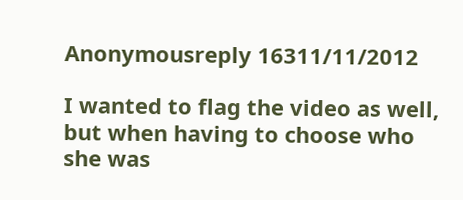Anonymousreply 16311/11/2012

I wanted to flag the video as well, but when having to choose who she was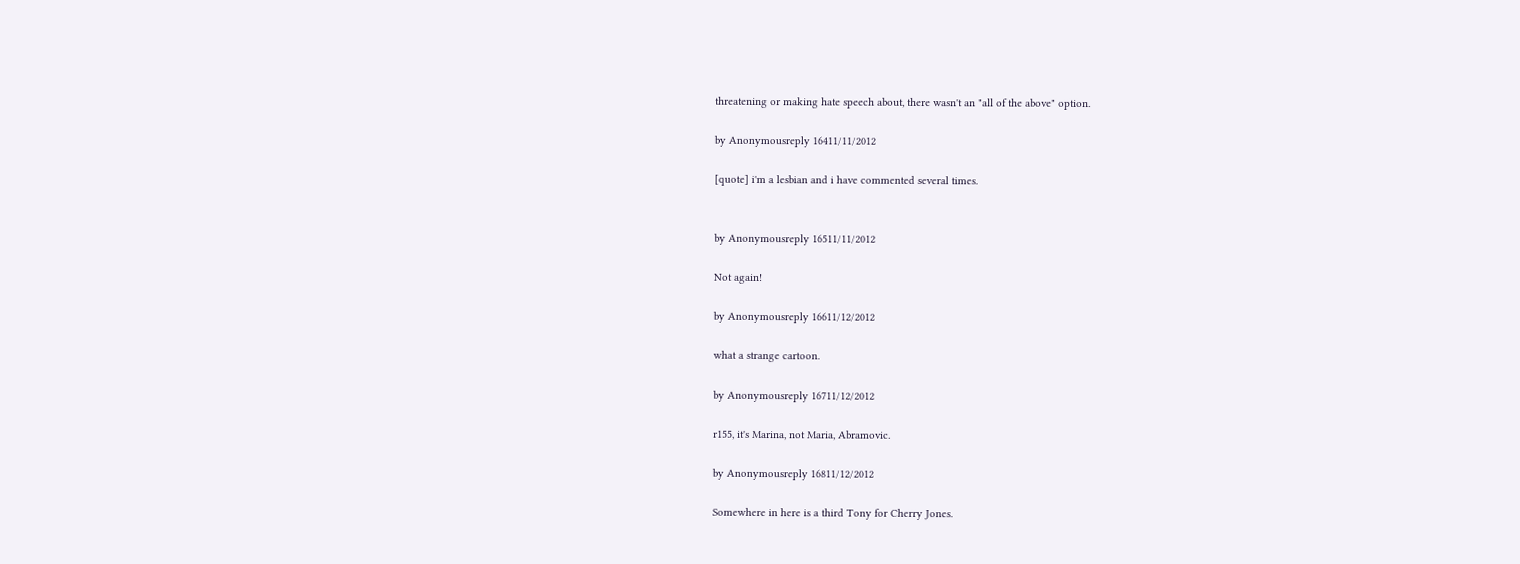threatening or making hate speech about, there wasn't an "all of the above" option.

by Anonymousreply 16411/11/2012

[quote] i'm a lesbian and i have commented several times.


by Anonymousreply 16511/11/2012

Not again!

by Anonymousreply 16611/12/2012

what a strange cartoon.

by Anonymousreply 16711/12/2012

r155, it's Marina, not Maria, Abramovic.

by Anonymousreply 16811/12/2012

Somewhere in here is a third Tony for Cherry Jones.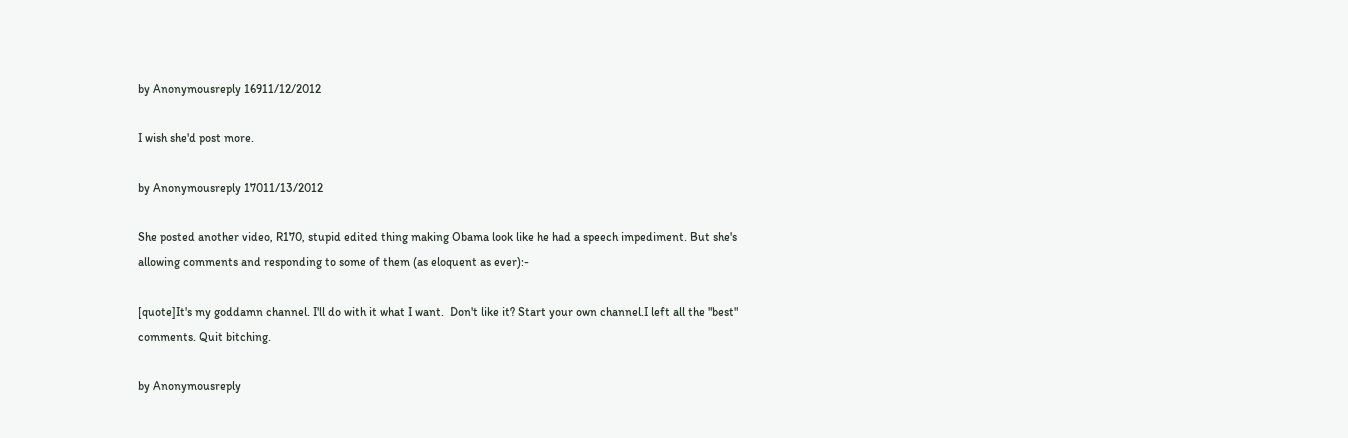by Anonymousreply 16911/12/2012

I wish she'd post more.

by Anonymousreply 17011/13/2012

She posted another video, R170, stupid edited thing making Obama look like he had a speech impediment. But she's allowing comments and responding to some of them (as eloquent as ever):-

[quote]It's my goddamn channel. I'll do with it what I want.  Don't like it? Start your own channel.I left all the "best" comments. Quit bitching.

by Anonymousreply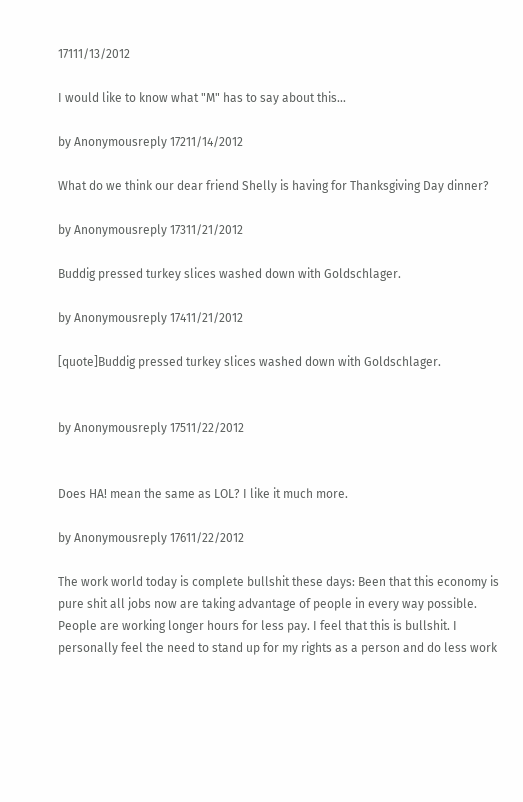17111/13/2012

I would like to know what "M" has to say about this...

by Anonymousreply 17211/14/2012

What do we think our dear friend Shelly is having for Thanksgiving Day dinner?

by Anonymousreply 17311/21/2012

Buddig pressed turkey slices washed down with Goldschlager.

by Anonymousreply 17411/21/2012

[quote]Buddig pressed turkey slices washed down with Goldschlager.


by Anonymousreply 17511/22/2012


Does HA! mean the same as LOL? I like it much more.

by Anonymousreply 17611/22/2012

The work world today is complete bullshit these days: Been that this economy is pure shit all jobs now are taking advantage of people in every way possible. People are working longer hours for less pay. I feel that this is bullshit. I personally feel the need to stand up for my rights as a person and do less work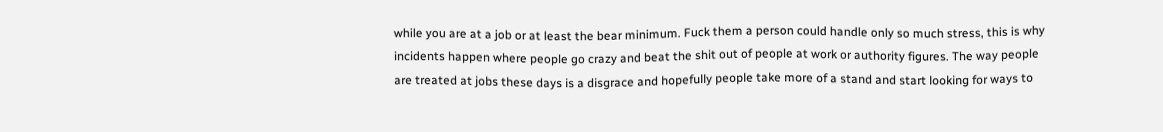while you are at a job or at least the bear minimum. Fuck them a person could handle only so much stress, this is why incidents happen where people go crazy and beat the shit out of people at work or authority figures. The way people are treated at jobs these days is a disgrace and hopefully people take more of a stand and start looking for ways to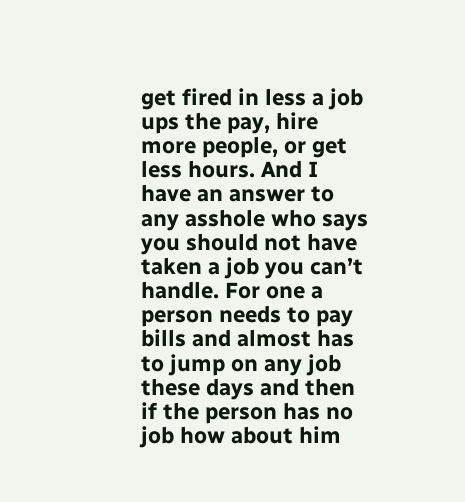get fired in less a job ups the pay, hire more people, or get less hours. And I have an answer to any asshole who says you should not have taken a job you can’t handle. For one a person needs to pay bills and almost has to jump on any job these days and then if the person has no job how about him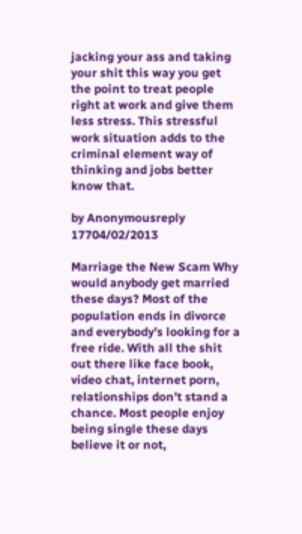jacking your ass and taking your shit this way you get the point to treat people right at work and give them less stress. This stressful work situation adds to the criminal element way of thinking and jobs better know that.

by Anonymousreply 17704/02/2013

Marriage the New Scam Why would anybody get married these days? Most of the population ends in divorce and everybody’s looking for a free ride. With all the shit out there like face book, video chat, internet porn, relationships don’t stand a chance. Most people enjoy being single these days believe it or not,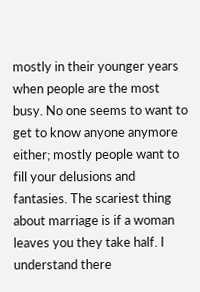mostly in their younger years when people are the most busy. No one seems to want to get to know anyone anymore either; mostly people want to fill your delusions and fantasies. The scariest thing about marriage is if a woman leaves you they take half. I understand there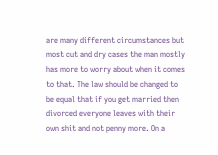are many different circumstances but most cut and dry cases the man mostly has more to worry about when it comes to that. The law should be changed to be equal that if you get married then divorced everyone leaves with their own shit and not penny more. On a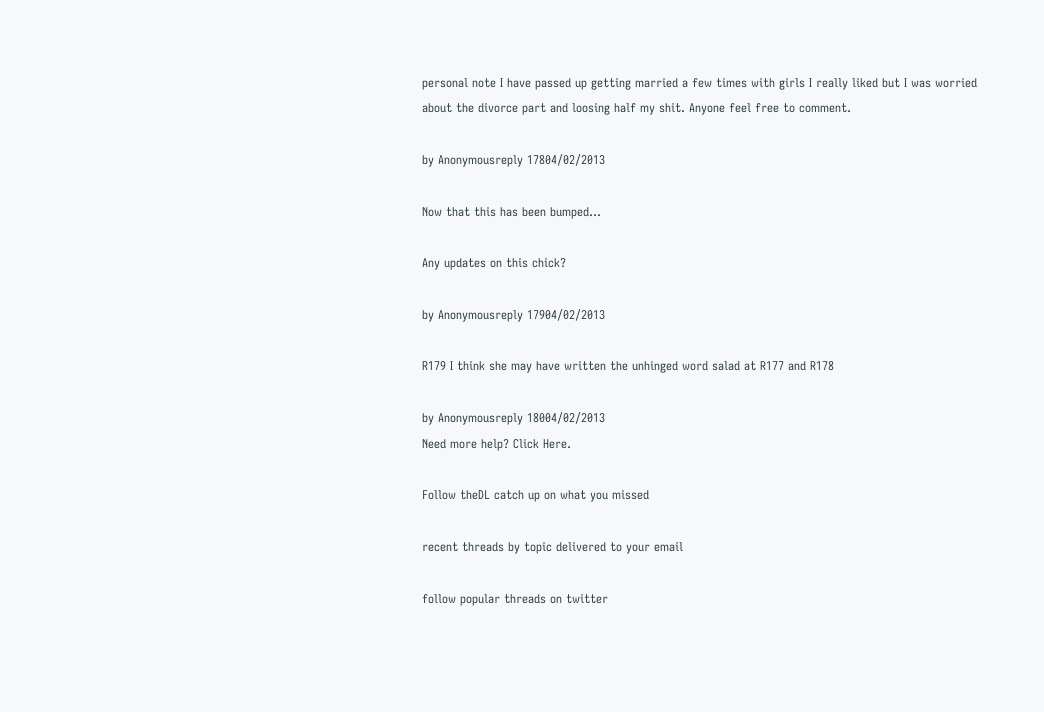personal note I have passed up getting married a few times with girls I really liked but I was worried about the divorce part and loosing half my shit. Anyone feel free to comment.

by Anonymousreply 17804/02/2013

Now that this has been bumped...

Any updates on this chick?

by Anonymousreply 17904/02/2013

R179 I think she may have written the unhinged word salad at R177 and R178

by Anonymousreply 18004/02/2013
Need more help? Click Here.

Follow theDL catch up on what you missed

recent threads by topic delivered to your email

follow popular threads on twitter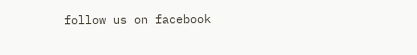follow us on facebook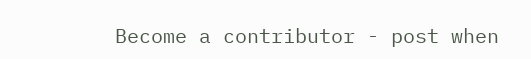Become a contributor - post when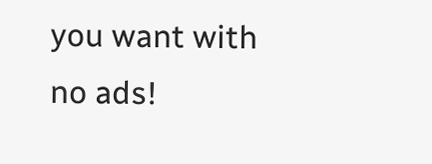you want with no ads!